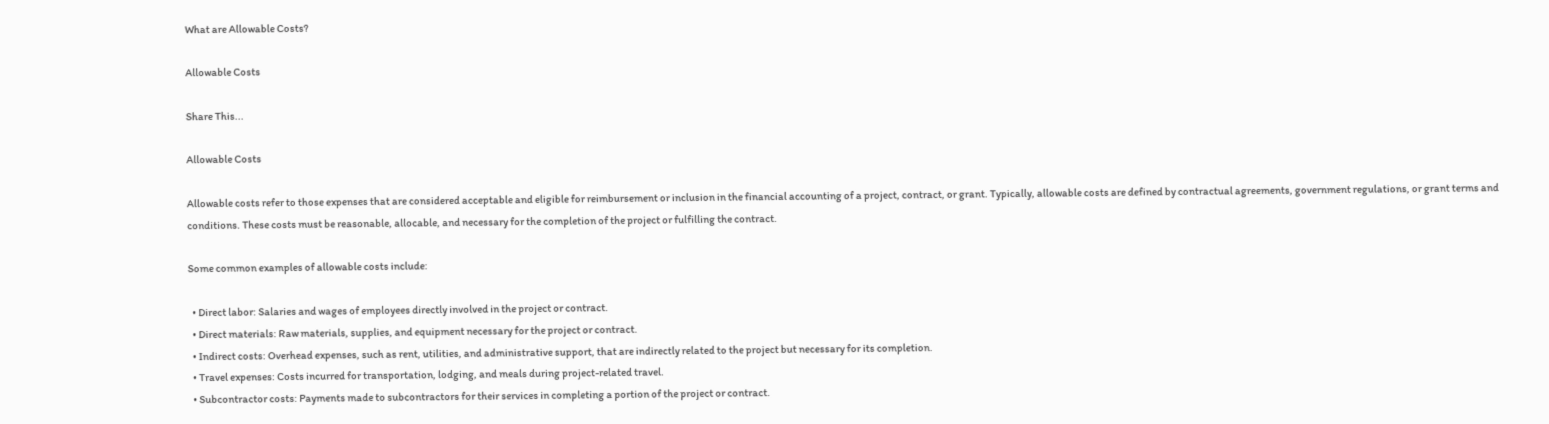What are Allowable Costs?

Allowable Costs

Share This...

Allowable Costs

Allowable costs refer to those expenses that are considered acceptable and eligible for reimbursement or inclusion in the financial accounting of a project, contract, or grant. Typically, allowable costs are defined by contractual agreements, government regulations, or grant terms and conditions. These costs must be reasonable, allocable, and necessary for the completion of the project or fulfilling the contract.

Some common examples of allowable costs include:

  • Direct labor: Salaries and wages of employees directly involved in the project or contract.
  • Direct materials: Raw materials, supplies, and equipment necessary for the project or contract.
  • Indirect costs: Overhead expenses, such as rent, utilities, and administrative support, that are indirectly related to the project but necessary for its completion.
  • Travel expenses: Costs incurred for transportation, lodging, and meals during project-related travel.
  • Subcontractor costs: Payments made to subcontractors for their services in completing a portion of the project or contract.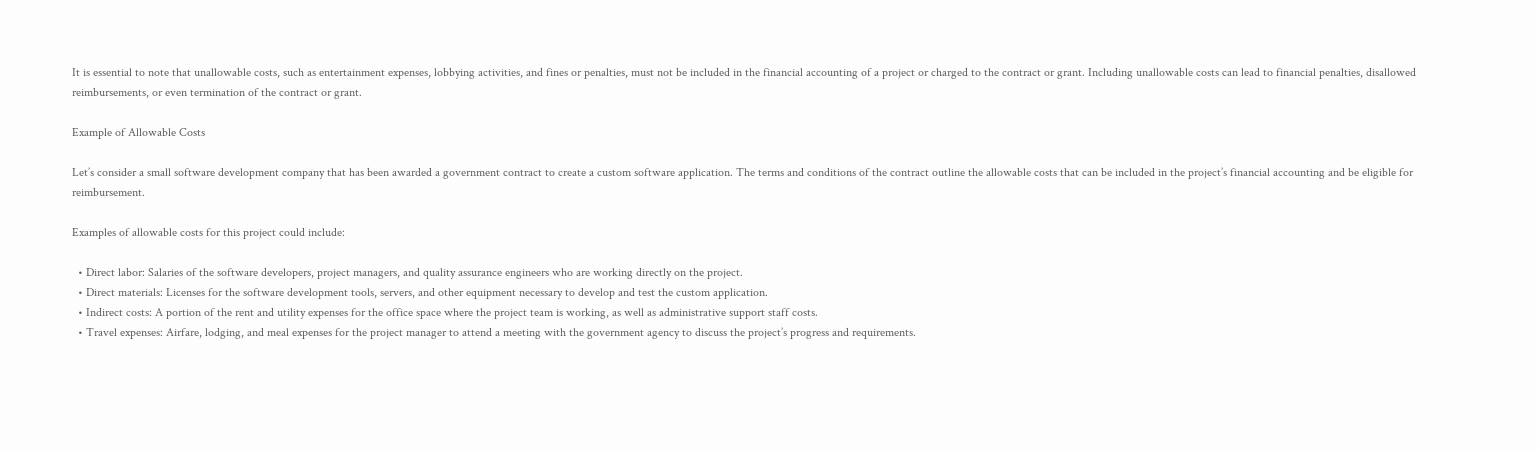It is essential to note that unallowable costs, such as entertainment expenses, lobbying activities, and fines or penalties, must not be included in the financial accounting of a project or charged to the contract or grant. Including unallowable costs can lead to financial penalties, disallowed reimbursements, or even termination of the contract or grant.

Example of Allowable Costs

Let’s consider a small software development company that has been awarded a government contract to create a custom software application. The terms and conditions of the contract outline the allowable costs that can be included in the project’s financial accounting and be eligible for reimbursement.

Examples of allowable costs for this project could include:

  • Direct labor: Salaries of the software developers, project managers, and quality assurance engineers who are working directly on the project.
  • Direct materials: Licenses for the software development tools, servers, and other equipment necessary to develop and test the custom application.
  • Indirect costs: A portion of the rent and utility expenses for the office space where the project team is working, as well as administrative support staff costs.
  • Travel expenses: Airfare, lodging, and meal expenses for the project manager to attend a meeting with the government agency to discuss the project’s progress and requirements.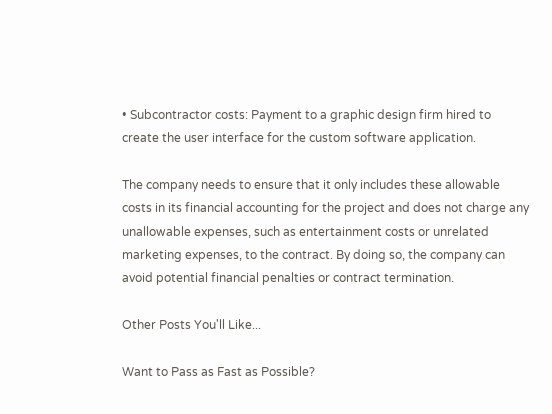• Subcontractor costs: Payment to a graphic design firm hired to create the user interface for the custom software application.

The company needs to ensure that it only includes these allowable costs in its financial accounting for the project and does not charge any unallowable expenses, such as entertainment costs or unrelated marketing expenses, to the contract. By doing so, the company can avoid potential financial penalties or contract termination.

Other Posts You'll Like...

Want to Pass as Fast as Possible?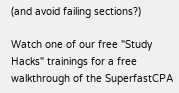(and avoid failing sections?)

Watch one of our free "Study Hacks" trainings for a free walkthrough of the SuperfastCPA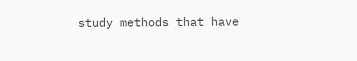study methods that have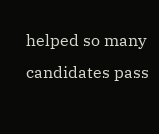helped so many candidates pass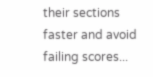their sections faster and avoid failing scores...